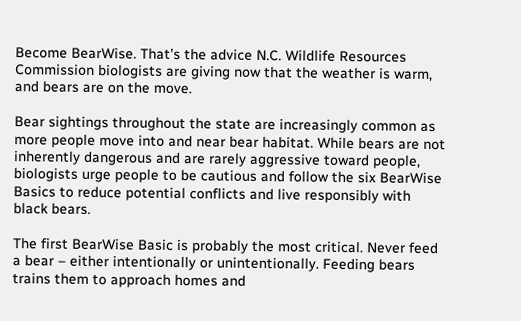Become BearWise. That’s the advice N.C. Wildlife Resources Commission biologists are giving now that the weather is warm, and bears are on the move.

Bear sightings throughout the state are increasingly common as more people move into and near bear habitat. While bears are not inherently dangerous and are rarely aggressive toward people, biologists urge people to be cautious and follow the six BearWise Basics to reduce potential conflicts and live responsibly with black bears.

The first BearWise Basic is probably the most critical. Never feed a bear – either intentionally or unintentionally. Feeding bears trains them to approach homes and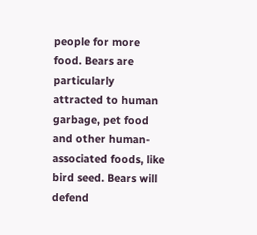people for more food. Bears are particularly attracted to human garbage, pet food and other human-associated foods, like bird seed. Bears will defend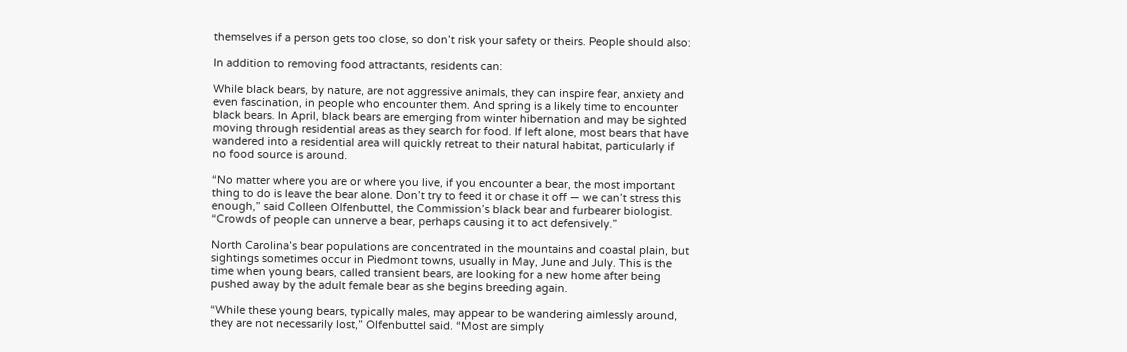themselves if a person gets too close, so don’t risk your safety or theirs. People should also:

In addition to removing food attractants, residents can:

While black bears, by nature, are not aggressive animals, they can inspire fear, anxiety and even fascination, in people who encounter them. And spring is a likely time to encounter black bears. In April, black bears are emerging from winter hibernation and may be sighted moving through residential areas as they search for food. If left alone, most bears that have wandered into a residential area will quickly retreat to their natural habitat, particularly if no food source is around.

“No matter where you are or where you live, if you encounter a bear, the most important thing to do is leave the bear alone. Don’t try to feed it or chase it off — we can’t stress this enough,” said Colleen Olfenbuttel, the Commission’s black bear and furbearer biologist. “Crowds of people can unnerve a bear, perhaps causing it to act defensively.”

North Carolina’s bear populations are concentrated in the mountains and coastal plain, but sightings sometimes occur in Piedmont towns, usually in May, June and July. This is the time when young bears, called transient bears, are looking for a new home after being pushed away by the adult female bear as she begins breeding again.

“While these young bears, typically males, may appear to be wandering aimlessly around, they are not necessarily lost,” Olfenbuttel said. “Most are simply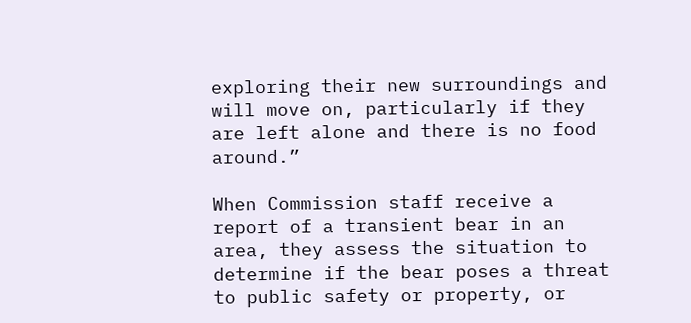exploring their new surroundings and will move on, particularly if they are left alone and there is no food around.”

When Commission staff receive a report of a transient bear in an area, they assess the situation to determine if the bear poses a threat to public safety or property, or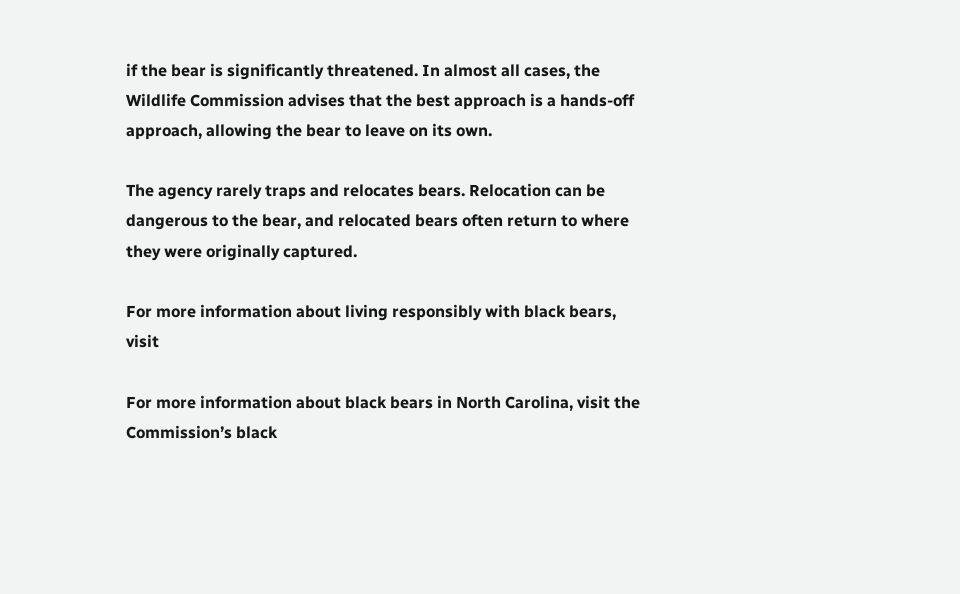if the bear is significantly threatened. In almost all cases, the Wildlife Commission advises that the best approach is a hands-off approach, allowing the bear to leave on its own.

The agency rarely traps and relocates bears. Relocation can be dangerous to the bear, and relocated bears often return to where they were originally captured.

For more information about living responsibly with black bears, visit

For more information about black bears in North Carolina, visit the Commission’s black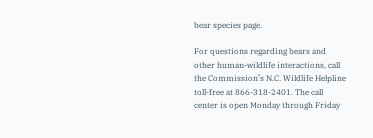bear species page.

For questions regarding bears and other human-wildlife interactions, call the Commission’s N.C. Wildlife Helpline toll-free at 866-318-2401. The call center is open Monday through Friday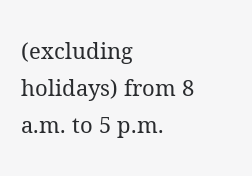(excluding holidays) from 8 a.m. to 5 p.m.